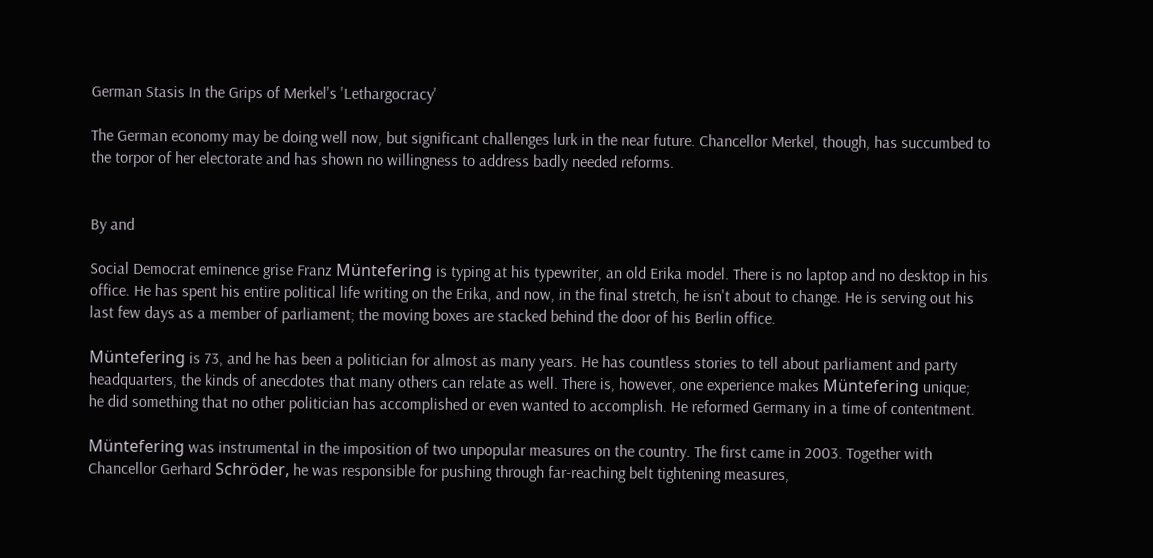German Stasis In the Grips of Merkel's 'Lethargocracy'

The German economy may be doing well now, but significant challenges lurk in the near future. Chancellor Merkel, though, has succumbed to the torpor of her electorate and has shown no willingness to address badly needed reforms.


By and

Social Democrat eminence grise Franz Müntefering is typing at his typewriter, an old Erika model. There is no laptop and no desktop in his office. He has spent his entire political life writing on the Erika, and now, in the final stretch, he isn't about to change. He is serving out his last few days as a member of parliament; the moving boxes are stacked behind the door of his Berlin office.

Müntefering is 73, and he has been a politician for almost as many years. He has countless stories to tell about parliament and party headquarters, the kinds of anecdotes that many others can relate as well. There is, however, one experience makes Müntefering unique; he did something that no other politician has accomplished or even wanted to accomplish. He reformed Germany in a time of contentment.

Müntefering was instrumental in the imposition of two unpopular measures on the country. The first came in 2003. Together with Chancellor Gerhard Schröder, he was responsible for pushing through far-reaching belt tightening measures,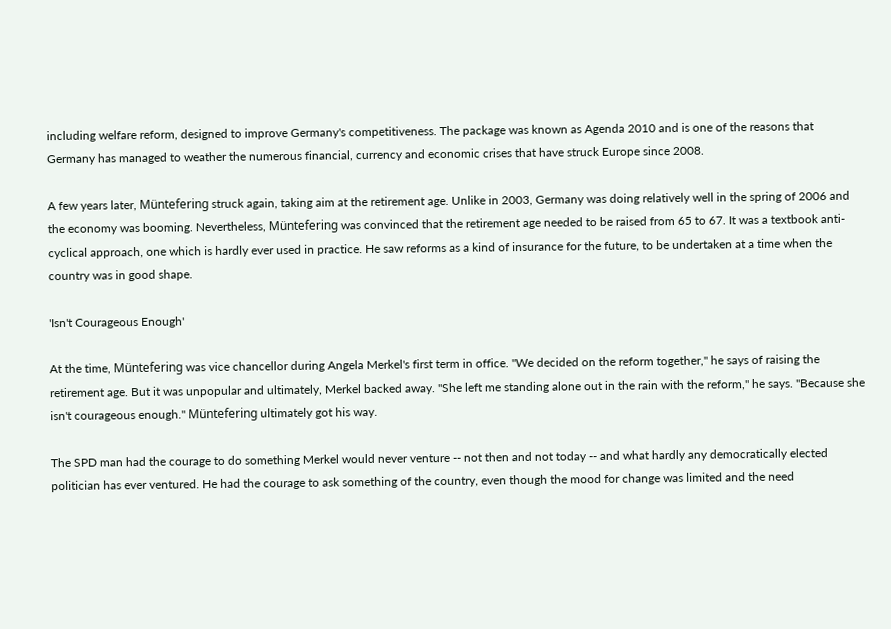including welfare reform, designed to improve Germany's competitiveness. The package was known as Agenda 2010 and is one of the reasons that Germany has managed to weather the numerous financial, currency and economic crises that have struck Europe since 2008.

A few years later, Müntefering struck again, taking aim at the retirement age. Unlike in 2003, Germany was doing relatively well in the spring of 2006 and the economy was booming. Nevertheless, Müntefering was convinced that the retirement age needed to be raised from 65 to 67. It was a textbook anti-cyclical approach, one which is hardly ever used in practice. He saw reforms as a kind of insurance for the future, to be undertaken at a time when the country was in good shape.

'Isn't Courageous Enough'

At the time, Müntefering was vice chancellor during Angela Merkel's first term in office. "We decided on the reform together," he says of raising the retirement age. But it was unpopular and ultimately, Merkel backed away. "She left me standing alone out in the rain with the reform," he says. "Because she isn't courageous enough." Müntefering ultimately got his way.

The SPD man had the courage to do something Merkel would never venture -- not then and not today -- and what hardly any democratically elected politician has ever ventured. He had the courage to ask something of the country, even though the mood for change was limited and the need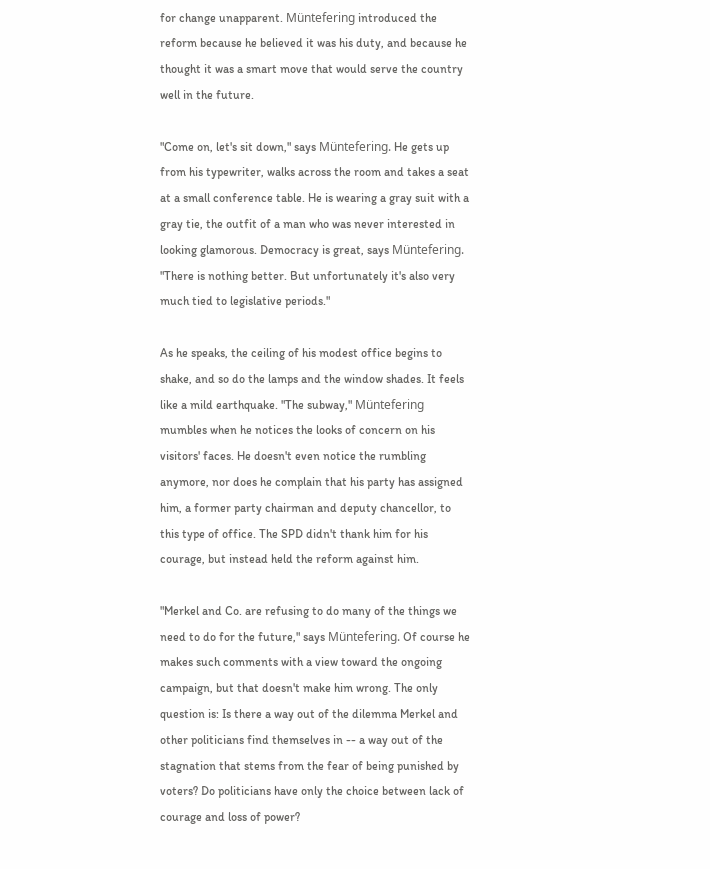for change unapparent. Müntefering introduced the reform because he believed it was his duty, and because he thought it was a smart move that would serve the country well in the future.

"Come on, let's sit down," says Müntefering. He gets up from his typewriter, walks across the room and takes a seat at a small conference table. He is wearing a gray suit with a gray tie, the outfit of a man who was never interested in looking glamorous. Democracy is great, says Müntefering. "There is nothing better. But unfortunately it's also very much tied to legislative periods."

As he speaks, the ceiling of his modest office begins to shake, and so do the lamps and the window shades. It feels like a mild earthquake. "The subway," Müntefering mumbles when he notices the looks of concern on his visitors' faces. He doesn't even notice the rumbling anymore, nor does he complain that his party has assigned him, a former party chairman and deputy chancellor, to this type of office. The SPD didn't thank him for his courage, but instead held the reform against him.

"Merkel and Co. are refusing to do many of the things we need to do for the future," says Müntefering. Of course he makes such comments with a view toward the ongoing campaign, but that doesn't make him wrong. The only question is: Is there a way out of the dilemma Merkel and other politicians find themselves in -- a way out of the stagnation that stems from the fear of being punished by voters? Do politicians have only the choice between lack of courage and loss of power?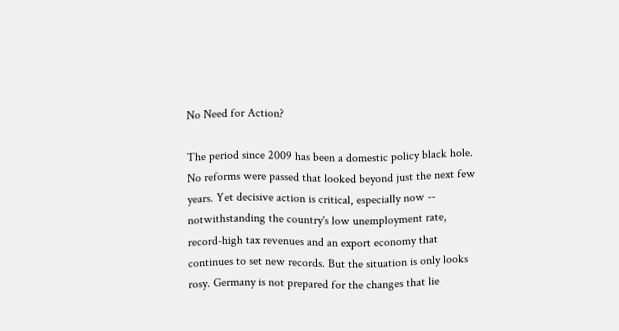No Need for Action?

The period since 2009 has been a domestic policy black hole. No reforms were passed that looked beyond just the next few years. Yet decisive action is critical, especially now -- notwithstanding the country's low unemployment rate, record-high tax revenues and an export economy that continues to set new records. But the situation is only looks rosy. Germany is not prepared for the changes that lie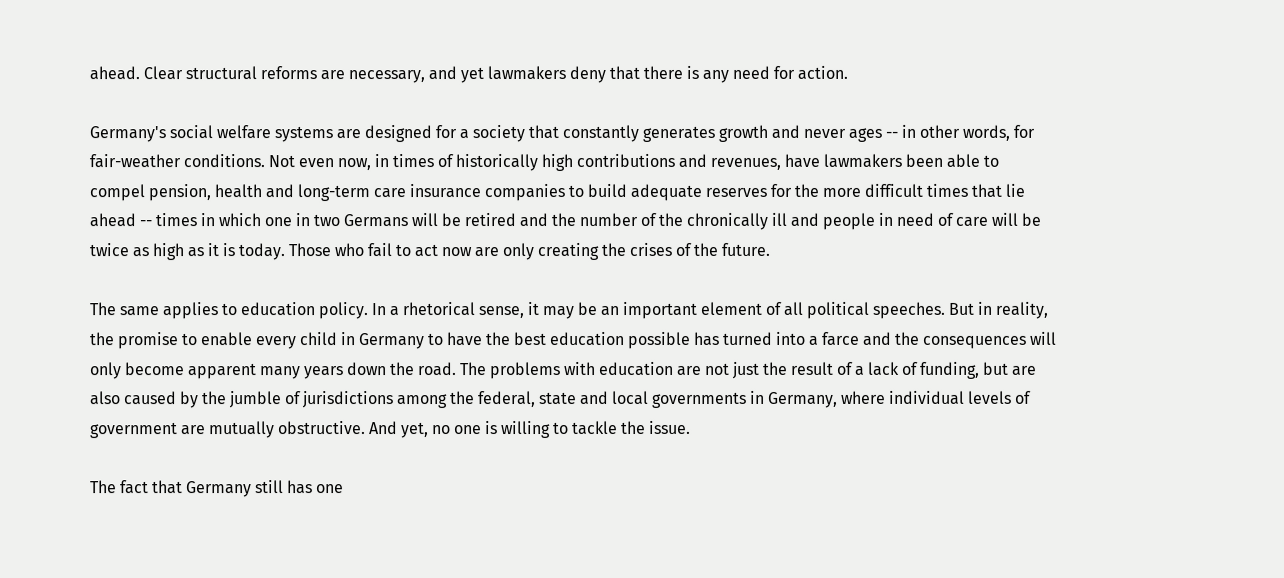ahead. Clear structural reforms are necessary, and yet lawmakers deny that there is any need for action.

Germany's social welfare systems are designed for a society that constantly generates growth and never ages -- in other words, for fair-weather conditions. Not even now, in times of historically high contributions and revenues, have lawmakers been able to compel pension, health and long-term care insurance companies to build adequate reserves for the more difficult times that lie ahead -- times in which one in two Germans will be retired and the number of the chronically ill and people in need of care will be twice as high as it is today. Those who fail to act now are only creating the crises of the future.

The same applies to education policy. In a rhetorical sense, it may be an important element of all political speeches. But in reality, the promise to enable every child in Germany to have the best education possible has turned into a farce and the consequences will only become apparent many years down the road. The problems with education are not just the result of a lack of funding, but are also caused by the jumble of jurisdictions among the federal, state and local governments in Germany, where individual levels of government are mutually obstructive. And yet, no one is willing to tackle the issue.

The fact that Germany still has one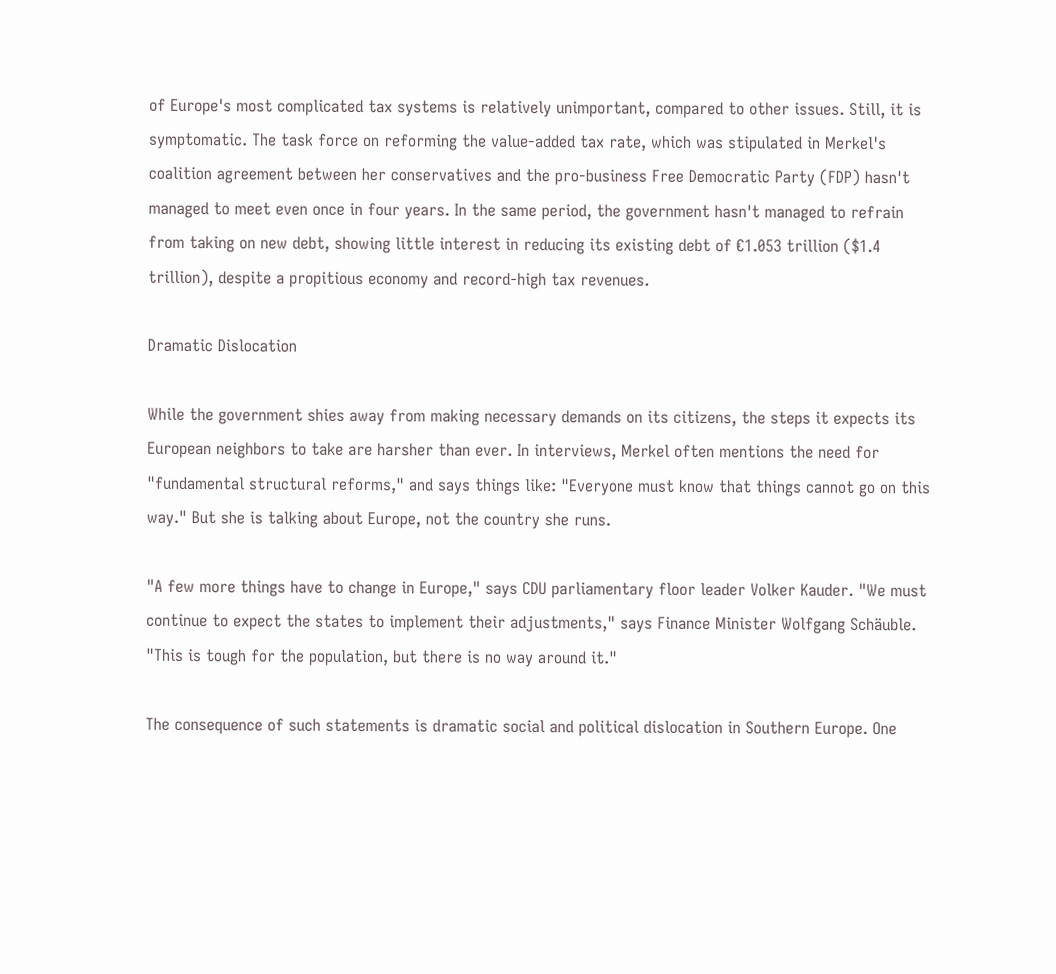of Europe's most complicated tax systems is relatively unimportant, compared to other issues. Still, it is symptomatic. The task force on reforming the value-added tax rate, which was stipulated in Merkel's coalition agreement between her conservatives and the pro-business Free Democratic Party (FDP) hasn't managed to meet even once in four years. In the same period, the government hasn't managed to refrain from taking on new debt, showing little interest in reducing its existing debt of €1.053 trillion ($1.4 trillion), despite a propitious economy and record-high tax revenues.

Dramatic Dislocation

While the government shies away from making necessary demands on its citizens, the steps it expects its European neighbors to take are harsher than ever. In interviews, Merkel often mentions the need for "fundamental structural reforms," and says things like: "Everyone must know that things cannot go on this way." But she is talking about Europe, not the country she runs.

"A few more things have to change in Europe," says CDU parliamentary floor leader Volker Kauder. "We must continue to expect the states to implement their adjustments," says Finance Minister Wolfgang Schäuble. "This is tough for the population, but there is no way around it."

The consequence of such statements is dramatic social and political dislocation in Southern Europe. One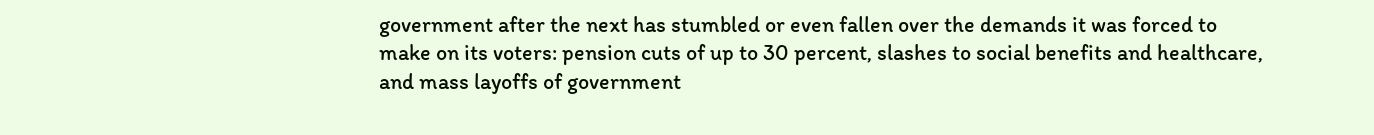government after the next has stumbled or even fallen over the demands it was forced to make on its voters: pension cuts of up to 30 percent, slashes to social benefits and healthcare, and mass layoffs of government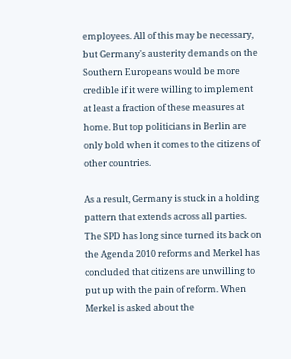employees. All of this may be necessary, but Germany's austerity demands on the Southern Europeans would be more credible if it were willing to implement at least a fraction of these measures at home. But top politicians in Berlin are only bold when it comes to the citizens of other countries.

As a result, Germany is stuck in a holding pattern that extends across all parties. The SPD has long since turned its back on the Agenda 2010 reforms and Merkel has concluded that citizens are unwilling to put up with the pain of reform. When Merkel is asked about the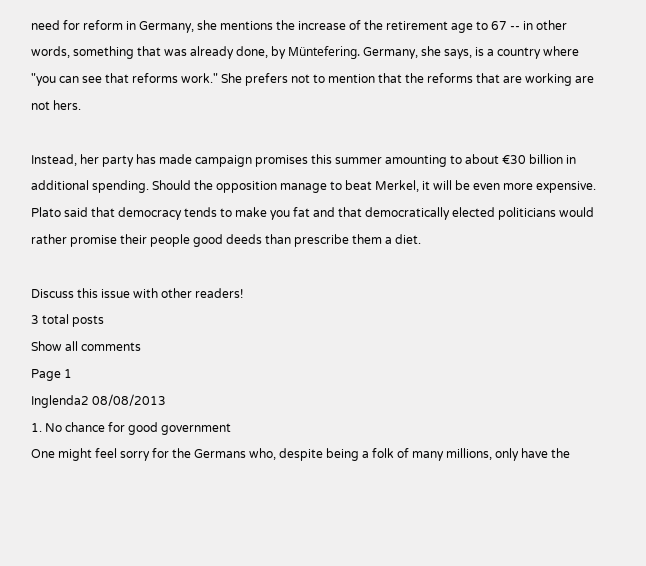need for reform in Germany, she mentions the increase of the retirement age to 67 -- in other words, something that was already done, by Müntefering. Germany, she says, is a country where "you can see that reforms work." She prefers not to mention that the reforms that are working are not hers.

Instead, her party has made campaign promises this summer amounting to about €30 billion in additional spending. Should the opposition manage to beat Merkel, it will be even more expensive. Plato said that democracy tends to make you fat and that democratically elected politicians would rather promise their people good deeds than prescribe them a diet.

Discuss this issue with other readers!
3 total posts
Show all comments
Page 1
Inglenda2 08/08/2013
1. No chance for good government
One might feel sorry for the Germans who, despite being a folk of many millions, only have the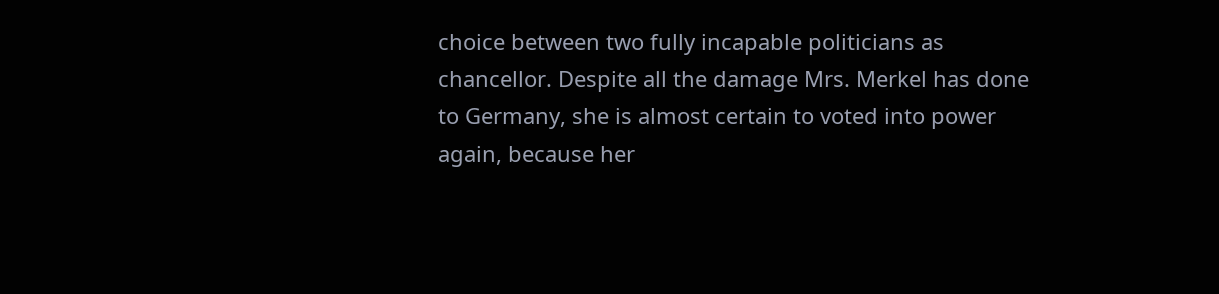choice between two fully incapable politicians as chancellor. Despite all the damage Mrs. Merkel has done to Germany, she is almost certain to voted into power again, because her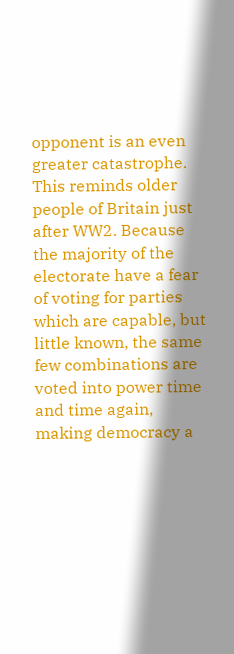opponent is an even greater catastrophe. This reminds older people of Britain just after WW2. Because the majority of the electorate have a fear of voting for parties which are capable, but little known, the same few combinations are voted into power time and time again, making democracy a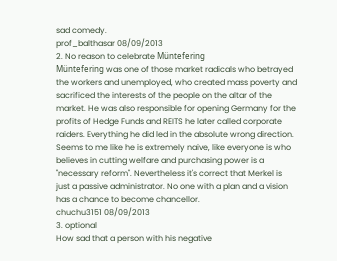sad comedy.
prof_balthasar 08/09/2013
2. No reason to celebrate Müntefering
Müntefering was one of those market radicals who betrayed the workers and unemployed, who created mass poverty and sacrificed the interests of the people on the altar of the market. He was also responsible for opening Germany for the profits of Hedge Funds and REITS he later called corporate raiders. Everything he did led in the absolute wrong direction. Seems to me like he is extremely naive, like everyone is who believes in cutting welfare and purchasing power is a "necessary reform". Nevertheless it's correct that Merkel is just a passive administrator. No one with a plan and a vision has a chance to become chancellor.
chuchu3151 08/09/2013
3. optional
How sad that a person with his negative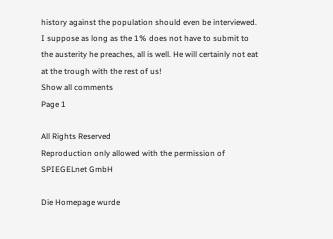history against the population should even be interviewed. I suppose as long as the 1% does not have to submit to the austerity he preaches, all is well. He will certainly not eat at the trough with the rest of us!
Show all comments
Page 1

All Rights Reserved
Reproduction only allowed with the permission of SPIEGELnet GmbH

Die Homepage wurde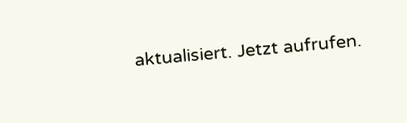aktualisiert. Jetzt aufrufen.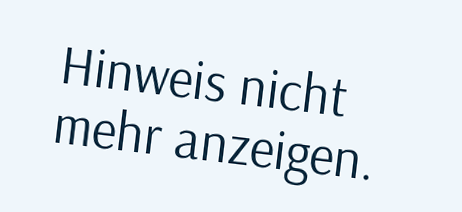Hinweis nicht mehr anzeigen.